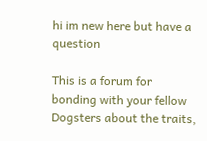hi im new here but have a question

This is a forum for bonding with your fellow Dogsters about the traits,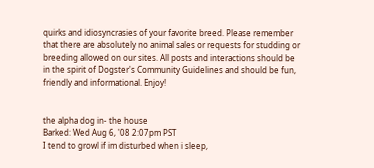quirks and idiosyncrasies of your favorite breed. Please remember that there are absolutely no animal sales or requests for studding or breeding allowed on our sites. All posts and interactions should be in the spirit of Dogster's Community Guidelines and should be fun, friendly and informational. Enjoy!


the alpha dog in- the house
Barked: Wed Aug 6, '08 2:07pm PST
I tend to growl if im disturbed when i sleep,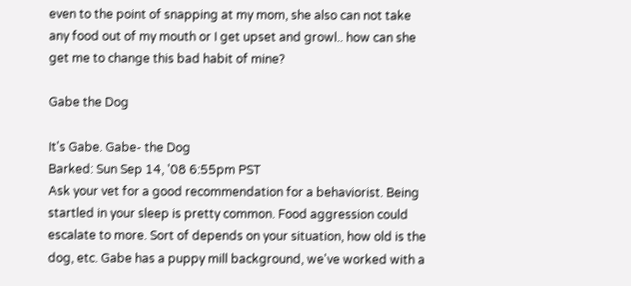even to the point of snapping at my mom, she also can not take any food out of my mouth or I get upset and growl.. how can she get me to change this bad habit of mine?

Gabe the Dog

It's Gabe. Gabe- the Dog
Barked: Sun Sep 14, '08 6:55pm PST
Ask your vet for a good recommendation for a behaviorist. Being startled in your sleep is pretty common. Food aggression could escalate to more. Sort of depends on your situation, how old is the dog, etc. Gabe has a puppy mill background, we've worked with a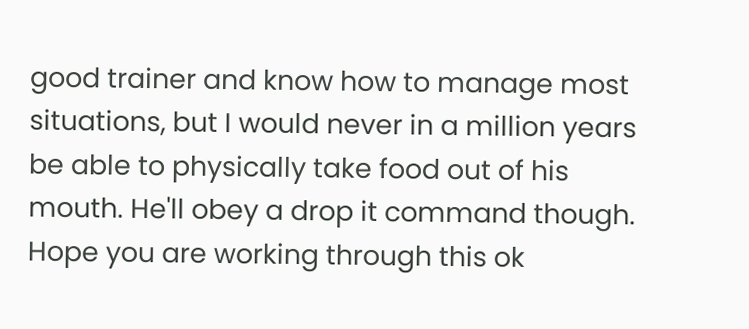good trainer and know how to manage most situations, but I would never in a million years be able to physically take food out of his mouth. He'll obey a drop it command though. Hope you are working through this ok